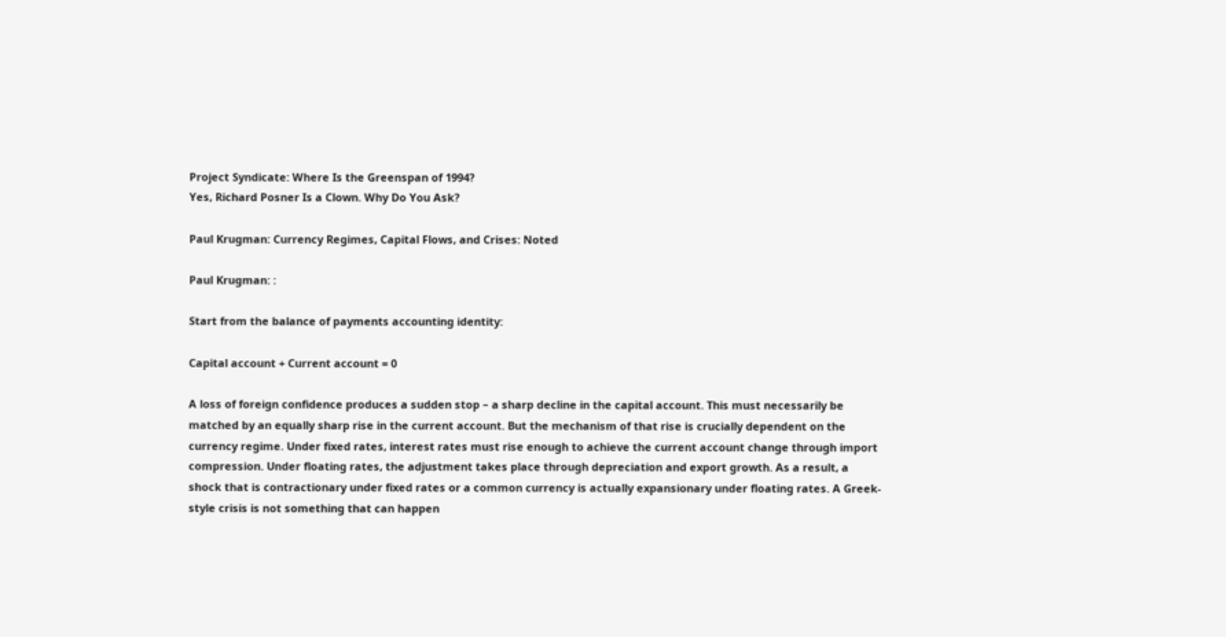Project Syndicate: Where Is the Greenspan of 1994?
Yes, Richard Posner Is a Clown. Why Do You Ask?

Paul Krugman: Currency Regimes, Capital Flows, and Crises: Noted

Paul Krugman: :

Start from the balance of payments accounting identity:

Capital account + Current account = 0

A loss of foreign confidence produces a sudden stop – a sharp decline in the capital account. This must necessarily be matched by an equally sharp rise in the current account. But the mechanism of that rise is crucially dependent on the currency regime. Under fixed rates, interest rates must rise enough to achieve the current account change through import compression. Under floating rates, the adjustment takes place through depreciation and export growth. As a result, a shock that is contractionary under fixed rates or a common currency is actually expansionary under floating rates. A Greek-style crisis is not something that can happen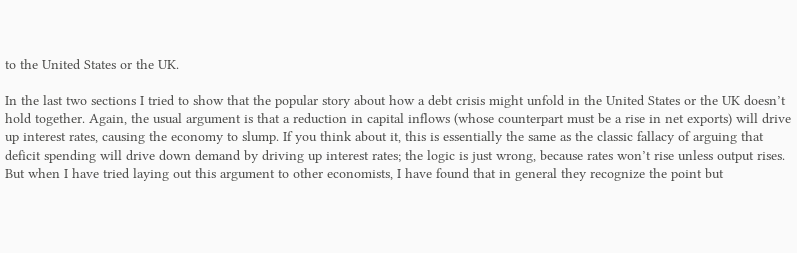to the United States or the UK.

In the last two sections I tried to show that the popular story about how a debt crisis might unfold in the United States or the UK doesn’t hold together. Again, the usual argument is that a reduction in capital inflows (whose counterpart must be a rise in net exports) will drive up interest rates, causing the economy to slump. If you think about it, this is essentially the same as the classic fallacy of arguing that deficit spending will drive down demand by driving up interest rates; the logic is just wrong, because rates won’t rise unless output rises. But when I have tried laying out this argument to other economists, I have found that in general they recognize the point but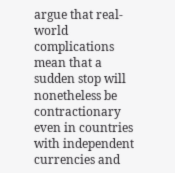argue that real-world complications mean that a sudden stop will nonetheless be contractionary even in countries with independent currencies and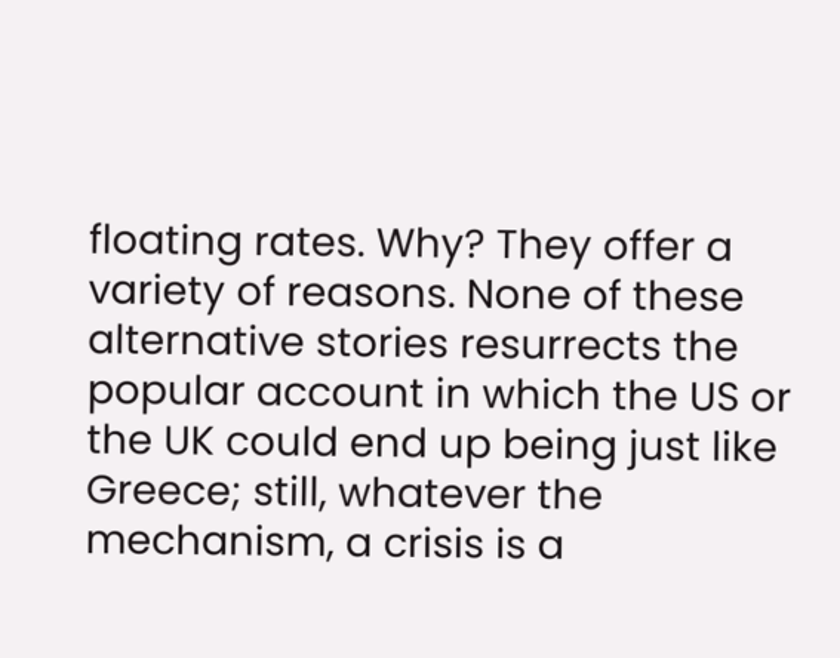floating rates. Why? They offer a variety of reasons. None of these alternative stories resurrects the popular account in which the US or the UK could end up being just like Greece; still, whatever the mechanism, a crisis is a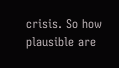crisis. So how plausible are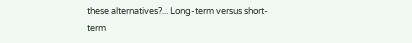these alternatives?... Long-term versus short-term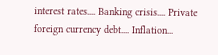interest rates.... Banking crisis.... Private foreign currency debt.... Inflation...